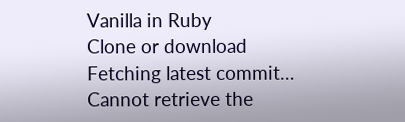Vanilla in Ruby
Clone or download
Fetching latest commit…
Cannot retrieve the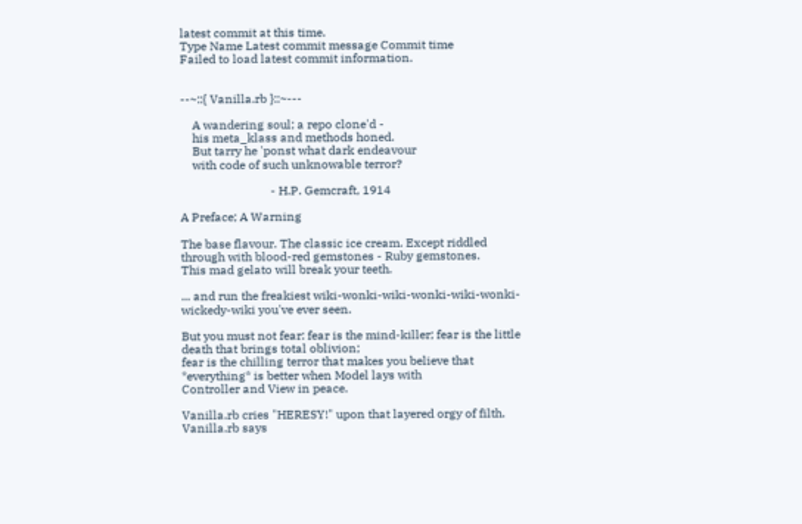latest commit at this time.
Type Name Latest commit message Commit time
Failed to load latest commit information.


--~::{ Vanilla.rb }::~---

    A wandering soul; a repo clone'd -
    his meta_klass and methods honed.
    But tarry he 'ponst what dark endeavour
    with code of such unknowable terror?

                              - H.P. Gemcraft, 1914

A Preface; A Warning

The base flavour. The classic ice cream. Except riddled through with blood-red gemstones - Ruby gemstones.
This mad gelato will break your teeth.

... and run the freakiest wiki-wonki-wiki-wonki-wiki-wonki-wickedy-wiki you've ever seen.

But you must not fear: fear is the mind-killer; fear is the little death that brings total oblivion;
fear is the chilling terror that makes you believe that *everything* is better when Model lays with
Controller and View in peace.

Vanilla.rb cries "HERESY!" upon that layered orgy of filth. Vanilla.rb says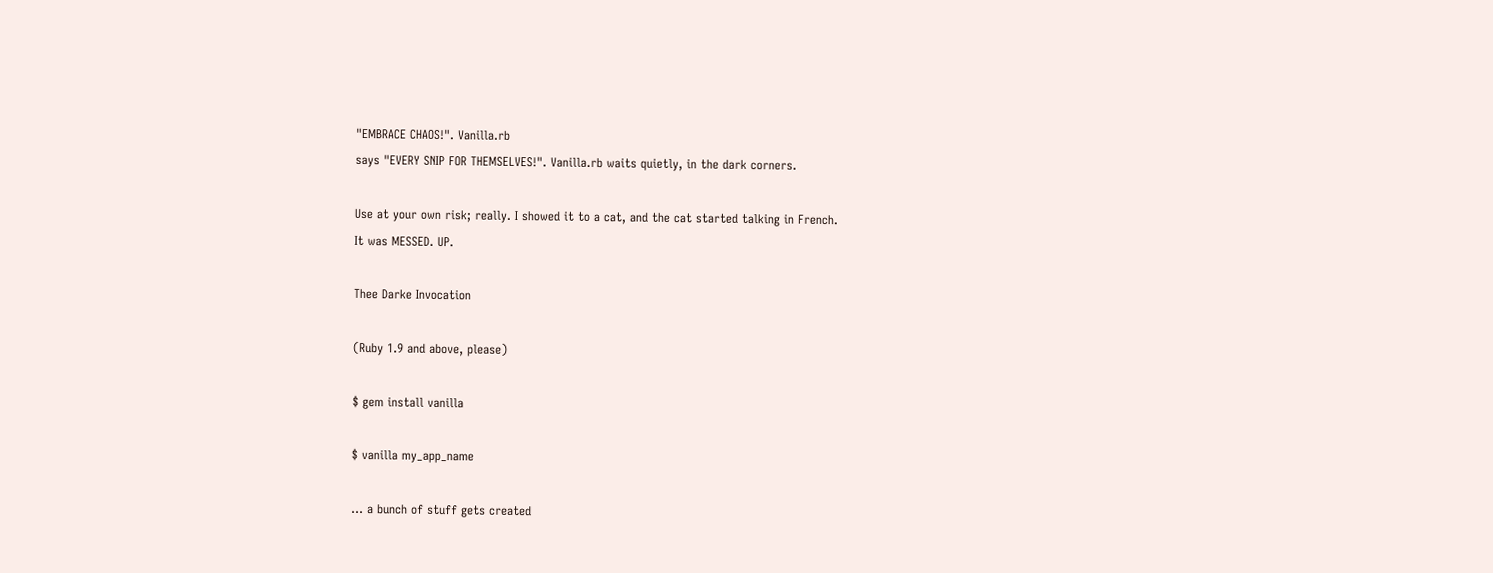"EMBRACE CHAOS!". Vanilla.rb
says "EVERY SNIP FOR THEMSELVES!". Vanilla.rb waits quietly, in the dark corners.

Use at your own risk; really. I showed it to a cat, and the cat started talking in French.
It was MESSED. UP.

Thee Darke Invocation

(Ruby 1.9 and above, please)

$ gem install vanilla

$ vanilla my_app_name

... a bunch of stuff gets created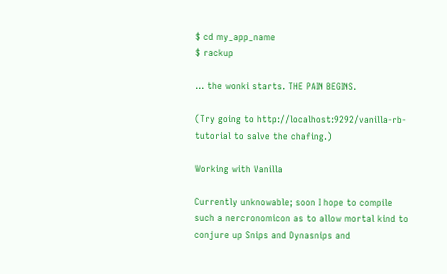$ cd my_app_name
$ rackup

... the wonki starts. THE PAIN BEGINS.

(Try going to http://localhost:9292/vanilla-rb-tutorial to salve the chafing.)

Working with Vanilla

Currently unknowable; soon I hope to compile such a nercronomicon as to allow mortal kind to
conjure up Snips and Dynasnips and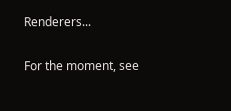Renderers...

For the moment, see